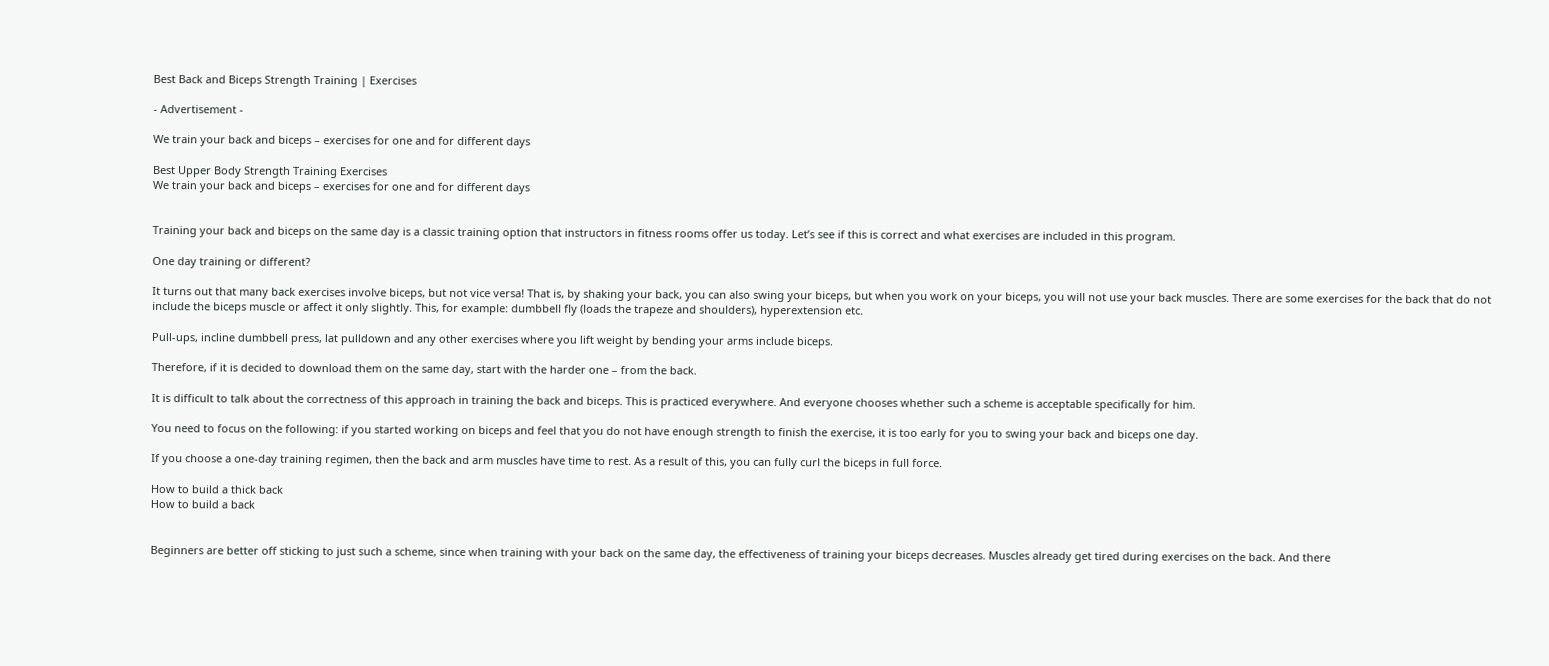Best Back and Biceps Strength Training | Exercises

- Advertisement -

We train your back and biceps – exercises for one and for different days

Best Upper Body Strength Training Exercises
We train your back and biceps – exercises for one and for different days


Training your back and biceps on the same day is a classic training option that instructors in fitness rooms offer us today. Let’s see if this is correct and what exercises are included in this program.

One day training or different?

It turns out that many back exercises involve biceps, but not vice versa! That is, by shaking your back, you can also swing your biceps, but when you work on your biceps, you will not use your back muscles. There are some exercises for the back that do not include the biceps muscle or affect it only slightly. This, for example: dumbbell fly (loads the trapeze and shoulders), hyperextension etc.

Pull-ups, incline dumbbell press, lat pulldown and any other exercises where you lift weight by bending your arms include biceps.

Therefore, if it is decided to download them on the same day, start with the harder one – from the back.

It is difficult to talk about the correctness of this approach in training the back and biceps. This is practiced everywhere. And everyone chooses whether such a scheme is acceptable specifically for him.

You need to focus on the following: if you started working on biceps and feel that you do not have enough strength to finish the exercise, it is too early for you to swing your back and biceps one day.

If you choose a one-day training regimen, then the back and arm muscles have time to rest. As a result of this, you can fully curl the biceps in full force.

How to build a thick back
How to build a back


Beginners are better off sticking to just such a scheme, since when training with your back on the same day, the effectiveness of training your biceps decreases. Muscles already get tired during exercises on the back. And there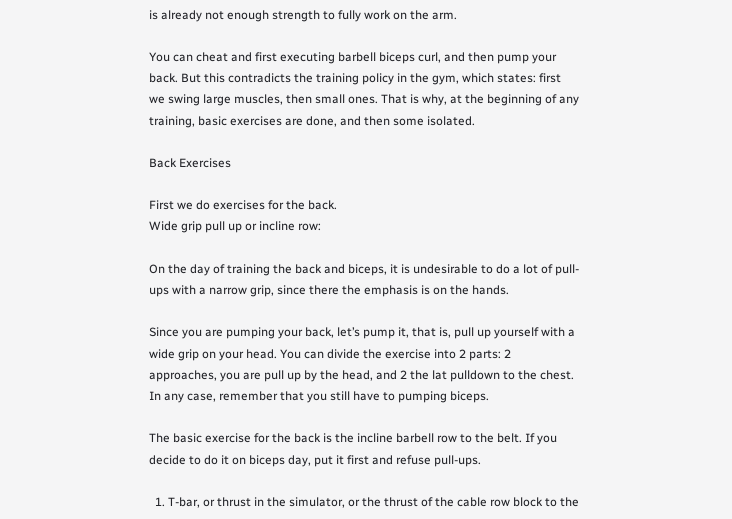is already not enough strength to fully work on the arm.

You can cheat and first executing barbell biceps curl, and then pump your back. But this contradicts the training policy in the gym, which states: first we swing large muscles, then small ones. That is why, at the beginning of any training, basic exercises are done, and then some isolated.

Back Exercises

First we do exercises for the back.
Wide grip pull up or incline row:

On the day of training the back and biceps, it is undesirable to do a lot of pull-ups with a narrow grip, since there the emphasis is on the hands.

Since you are pumping your back, let’s pump it, that is, pull up yourself with a wide grip on your head. You can divide the exercise into 2 parts: 2 approaches, you are pull up by the head, and 2 the lat pulldown to the chest. In any case, remember that you still have to pumping biceps.

The basic exercise for the back is the incline barbell row to the belt. If you decide to do it on biceps day, put it first and refuse pull-ups.

  1. T-bar, or thrust in the simulator, or the thrust of the cable row block to the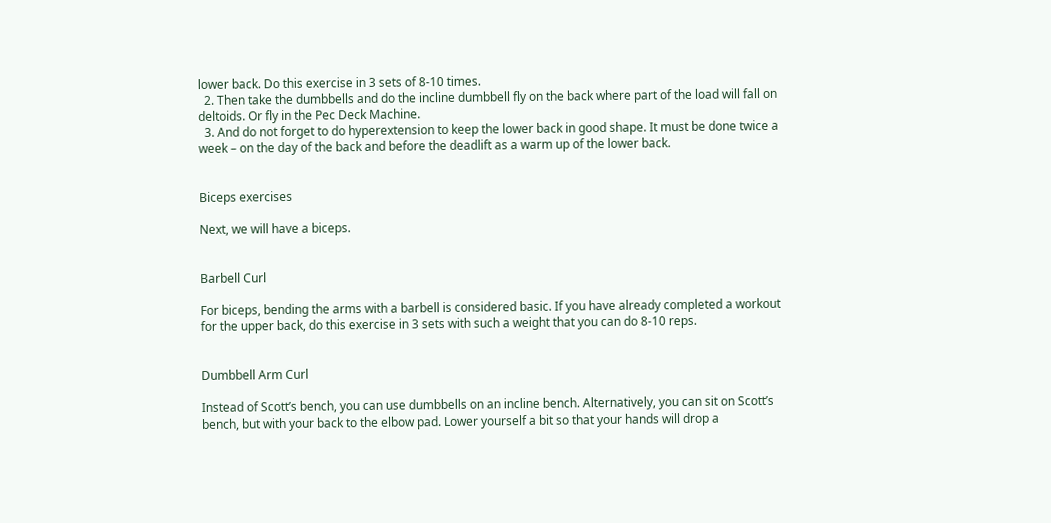lower back. Do this exercise in 3 sets of 8-10 times.
  2. Then take the dumbbells and do the incline dumbbell fly on the back where part of the load will fall on deltoids. Or fly in the Pec Deck Machine.
  3. And do not forget to do hyperextension to keep the lower back in good shape. It must be done twice a week – on the day of the back and before the deadlift as a warm up of the lower back.


Biceps exercises

Next, we will have a biceps.


Barbell Curl

For biceps, bending the arms with a barbell is considered basic. If you have already completed a workout for the upper back, do this exercise in 3 sets with such a weight that you can do 8-10 reps.


Dumbbell Arm Curl

Instead of Scott’s bench, you can use dumbbells on an incline bench. Alternatively, you can sit on Scott’s bench, but with your back to the elbow pad. Lower yourself a bit so that your hands will drop a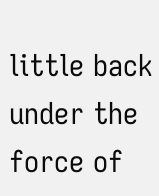little back under the force of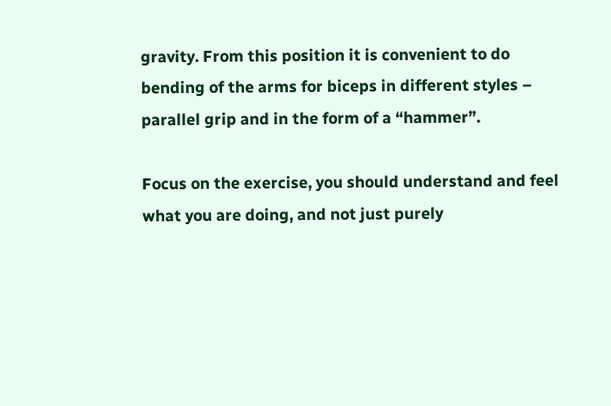gravity. From this position it is convenient to do bending of the arms for biceps in different styles – parallel grip and in the form of a “hammer”.

Focus on the exercise, you should understand and feel what you are doing, and not just purely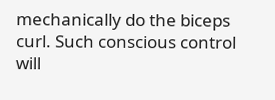mechanically do the biceps curl. Such conscious control will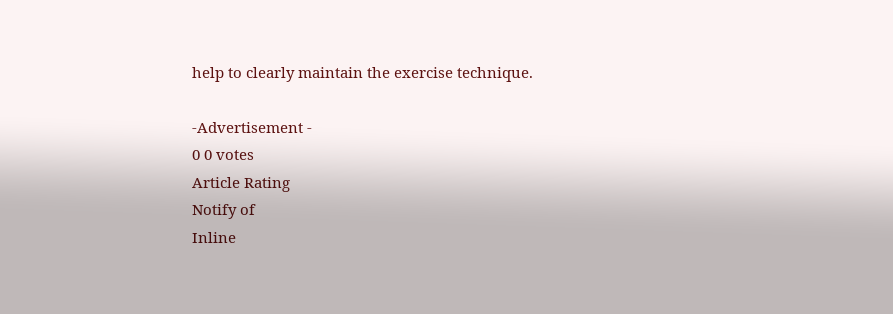help to clearly maintain the exercise technique.

-Advertisement -
0 0 votes
Article Rating
Notify of
Inline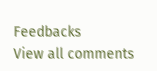Feedbacks
View all comments